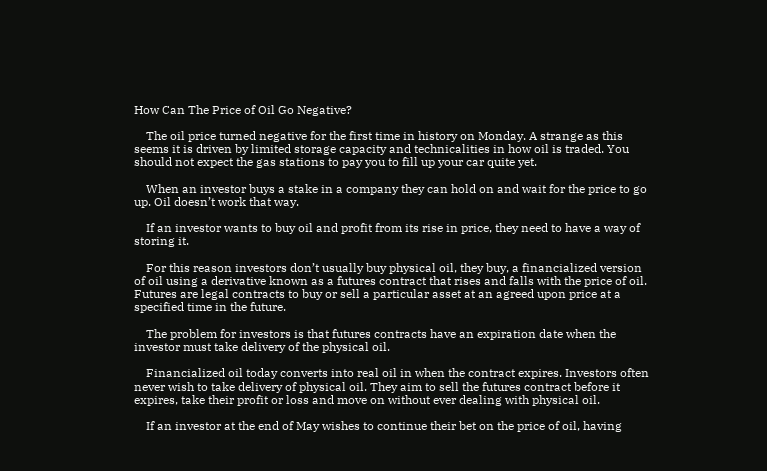How Can The Price of Oil Go Negative?

    The oil price turned negative for the first time in history on Monday. A strange as this seems it is driven by limited storage capacity and technicalities in how oil is traded. You should not expect the gas stations to pay you to fill up your car quite yet.

    When an investor buys a stake in a company they can hold on and wait for the price to go up. Oil doesn’t work that way.

    If an investor wants to buy oil and profit from its rise in price, they need to have a way of storing it.

    For this reason investors don’t usually buy physical oil, they buy, a financialized version of oil using a derivative known as a futures contract that rises and falls with the price of oil. Futures are legal contracts to buy or sell a particular asset at an agreed upon price at a specified time in the future.

    The problem for investors is that futures contracts have an expiration date when the investor must take delivery of the physical oil.

    Financialized oil today converts into real oil in when the contract expires. Investors often never wish to take delivery of physical oil. They aim to sell the futures contract before it expires, take their profit or loss and move on without ever dealing with physical oil.

    If an investor at the end of May wishes to continue their bet on the price of oil, having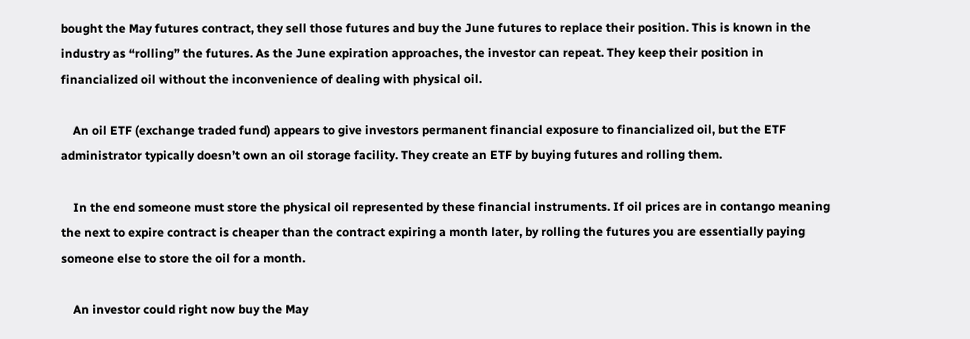bought the May futures contract, they sell those futures and buy the June futures to replace their position. This is known in the industry as “rolling” the futures. As the June expiration approaches, the investor can repeat. They keep their position in financialized oil without the inconvenience of dealing with physical oil.

    An oil ETF (exchange traded fund) appears to give investors permanent financial exposure to financialized oil, but the ETF administrator typically doesn’t own an oil storage facility. They create an ETF by buying futures and rolling them.

    In the end someone must store the physical oil represented by these financial instruments. If oil prices are in contango meaning the next to expire contract is cheaper than the contract expiring a month later, by rolling the futures you are essentially paying someone else to store the oil for a month.

    An investor could right now buy the May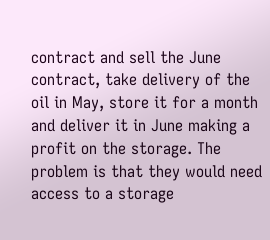contract and sell the June contract, take delivery of the oil in May, store it for a month and deliver it in June making a profit on the storage. The problem is that they would need access to a storage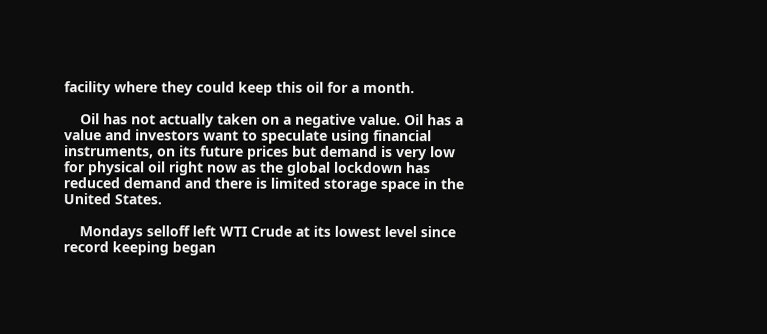facility where they could keep this oil for a month.

    Oil has not actually taken on a negative value. Oil has a value and investors want to speculate using financial instruments, on its future prices but demand is very low for physical oil right now as the global lockdown has reduced demand and there is limited storage space in the United States.

    Mondays selloff left WTI Crude at its lowest level since record keeping began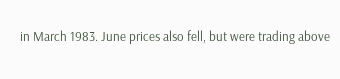in March 1983. June prices also fell, but were trading above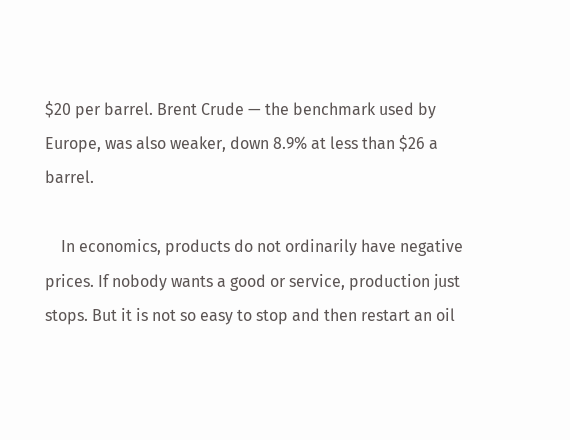$20 per barrel. Brent Crude — the benchmark used by Europe, was also weaker, down 8.9% at less than $26 a barrel.

    In economics, products do not ordinarily have negative prices. If nobody wants a good or service, production just stops. But it is not so easy to stop and then restart an oil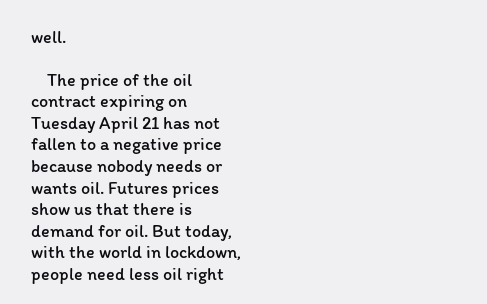well.

    The price of the oil contract expiring on Tuesday April 21 has not fallen to a negative price because nobody needs or wants oil. Futures prices show us that there is demand for oil. But today, with the world in lockdown, people need less oil right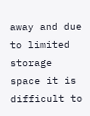away and due to limited storage space it is difficult to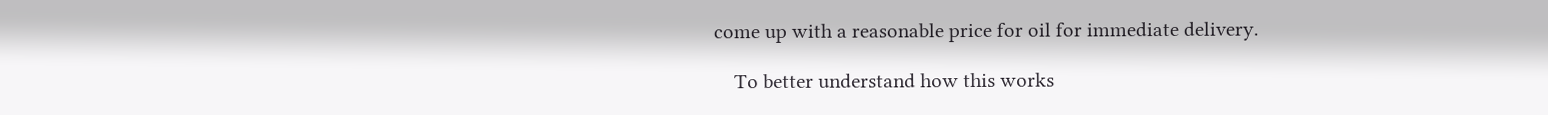come up with a reasonable price for oil for immediate delivery.

    To better understand how this works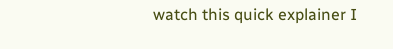watch this quick explainer I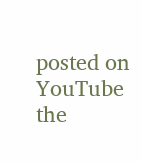posted on YouTube the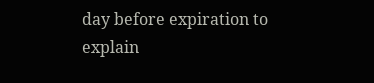day before expiration to explain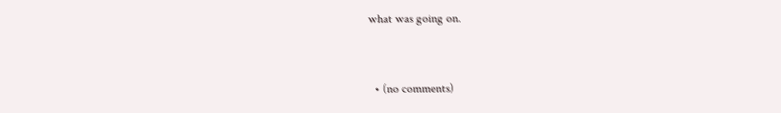what was going on.


  • (no comments)